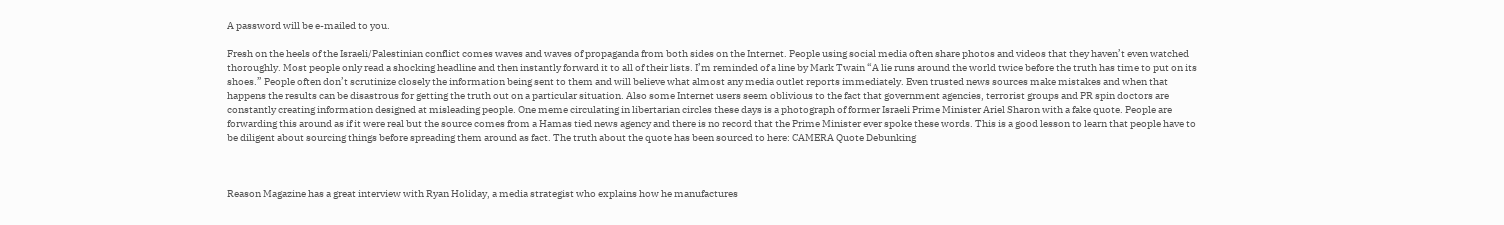A password will be e-mailed to you.

Fresh on the heels of the Israeli/Palestinian conflict comes waves and waves of propaganda from both sides on the Internet. People using social media often share photos and videos that they haven’t even watched thoroughly. Most people only read a shocking headline and then instantly forward it to all of their lists. I’m reminded of a line by Mark Twain “A lie runs around the world twice before the truth has time to put on its shoes.” People often don’t scrutinize closely the information being sent to them and will believe what almost any media outlet reports immediately. Even trusted news sources make mistakes and when that happens the results can be disastrous for getting the truth out on a particular situation. Also some Internet users seem oblivious to the fact that government agencies, terrorist groups and PR spin doctors are constantly creating information designed at misleading people. One meme circulating in libertarian circles these days is a photograph of former Israeli Prime Minister Ariel Sharon with a fake quote. People are forwarding this around as if it were real but the source comes from a Hamas tied news agency and there is no record that the Prime Minister ever spoke these words. This is a good lesson to learn that people have to be diligent about sourcing things before spreading them around as fact. The truth about the quote has been sourced to here: CAMERA Quote Debunking



Reason Magazine has a great interview with Ryan Holiday, a media strategist who explains how he manufactures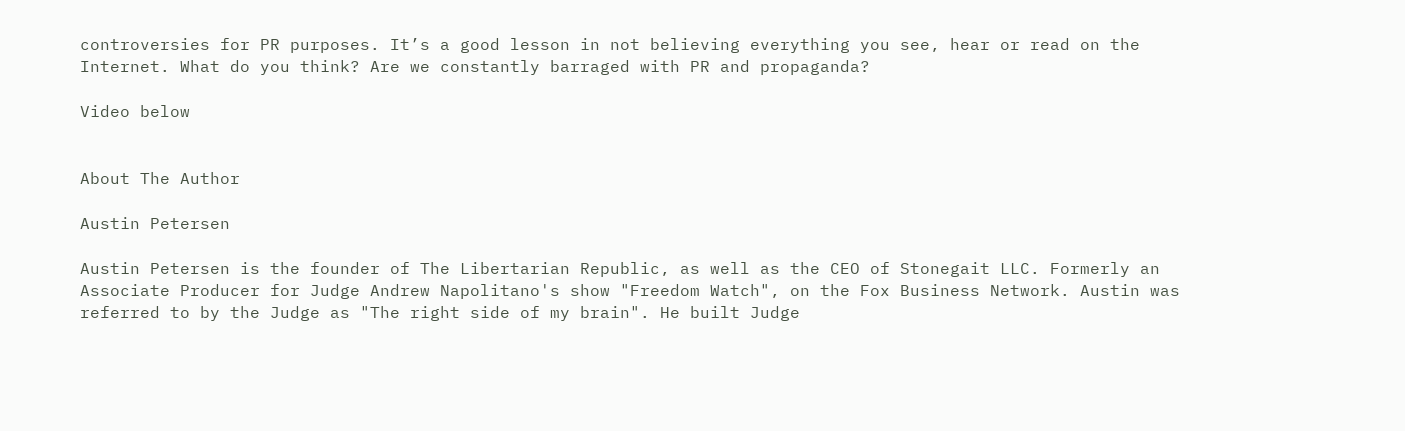controversies for PR purposes. It’s a good lesson in not believing everything you see, hear or read on the Internet. What do you think? Are we constantly barraged with PR and propaganda?

Video below


About The Author

Austin Petersen

Austin Petersen is the founder of The Libertarian Republic, as well as the CEO of Stonegait LLC. Formerly an Associate Producer for Judge Andrew Napolitano's show "Freedom Watch", on the Fox Business Network. Austin was referred to by the Judge as "The right side of my brain". He built Judge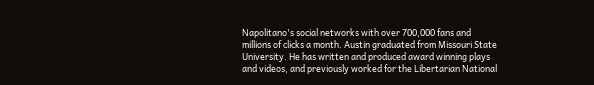Napolitano's social networks with over 700,000 fans and millions of clicks a month. Austin graduated from Missouri State University. He has written and produced award winning plays and videos, and previously worked for the Libertarian National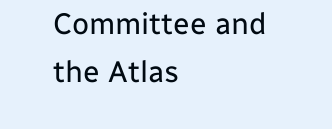Committee and the Atlas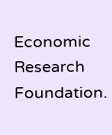Economic Research Foundation.